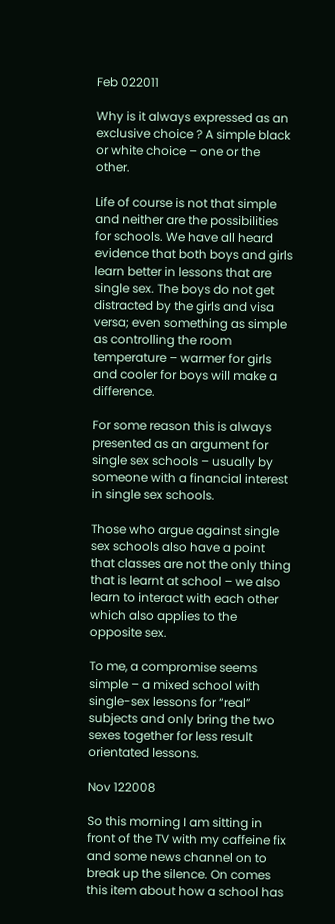Feb 022011

Why is it always expressed as an exclusive choice ? A simple black or white choice – one or the other.

Life of course is not that simple and neither are the possibilities for schools. We have all heard evidence that both boys and girls learn better in lessons that are single sex. The boys do not get distracted by the girls and visa versa; even something as simple as controlling the room temperature – warmer for girls and cooler for boys will make a difference.

For some reason this is always presented as an argument for single sex schools – usually by someone with a financial interest in single sex schools.

Those who argue against single sex schools also have a point that classes are not the only thing that is learnt at school – we also learn to interact with each other which also applies to the opposite sex.

To me, a compromise seems simple – a mixed school with single-sex lessons for “real” subjects and only bring the two sexes together for less result orientated lessons.

Nov 122008

So this morning I am sitting in front of the TV with my caffeine fix and some news channel on to break up the silence. On comes this item about how a school has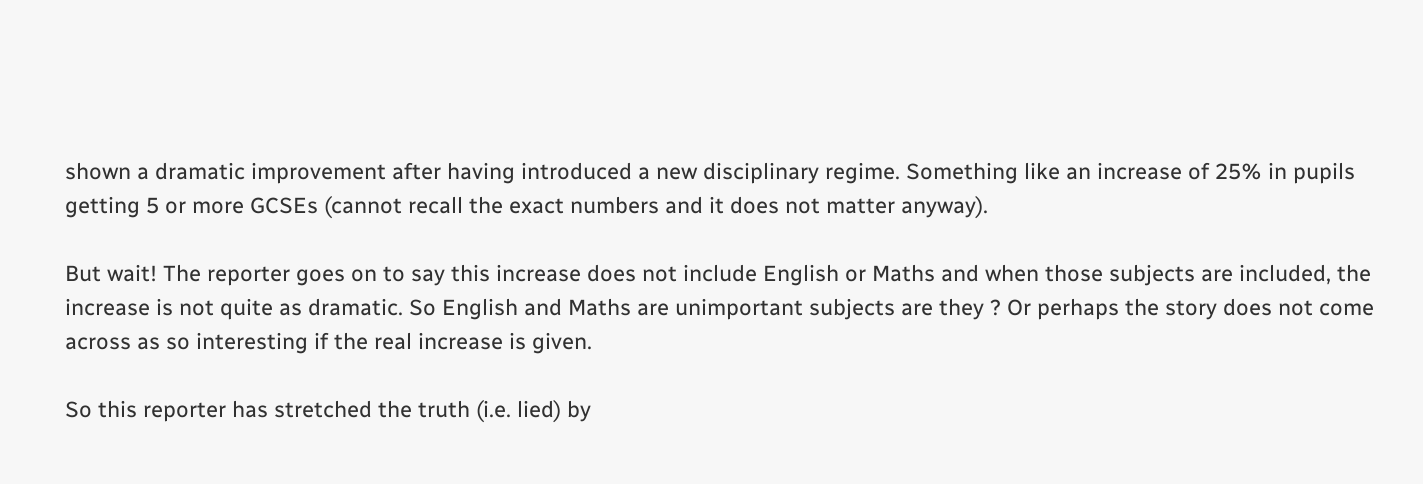shown a dramatic improvement after having introduced a new disciplinary regime. Something like an increase of 25% in pupils getting 5 or more GCSEs (cannot recall the exact numbers and it does not matter anyway).

But wait! The reporter goes on to say this increase does not include English or Maths and when those subjects are included, the increase is not quite as dramatic. So English and Maths are unimportant subjects are they ? Or perhaps the story does not come across as so interesting if the real increase is given.

So this reporter has stretched the truth (i.e. lied) by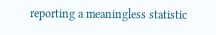reporting a meaningless statistic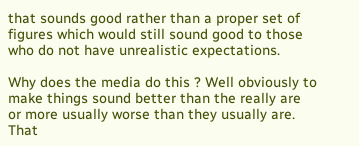that sounds good rather than a proper set of figures which would still sound good to those who do not have unrealistic expectations.

Why does the media do this ? Well obviously to make things sound better than the really are or more usually worse than they usually are. That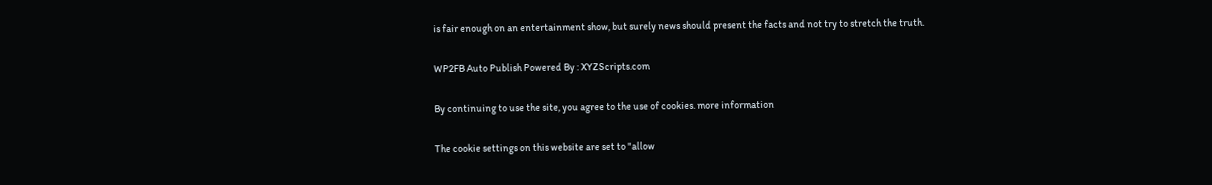is fair enough on an entertainment show, but surely news should present the facts and not try to stretch the truth.

WP2FB Auto Publish Powered By : XYZScripts.com

By continuing to use the site, you agree to the use of cookies. more information

The cookie settings on this website are set to "allow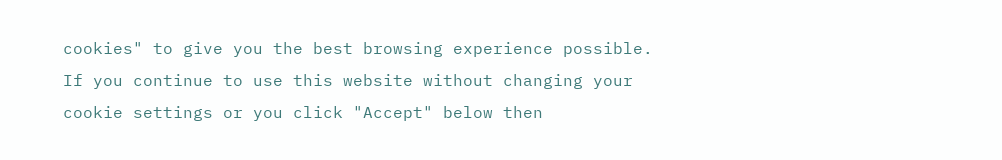cookies" to give you the best browsing experience possible. If you continue to use this website without changing your cookie settings or you click "Accept" below then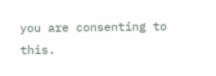you are consenting to this.